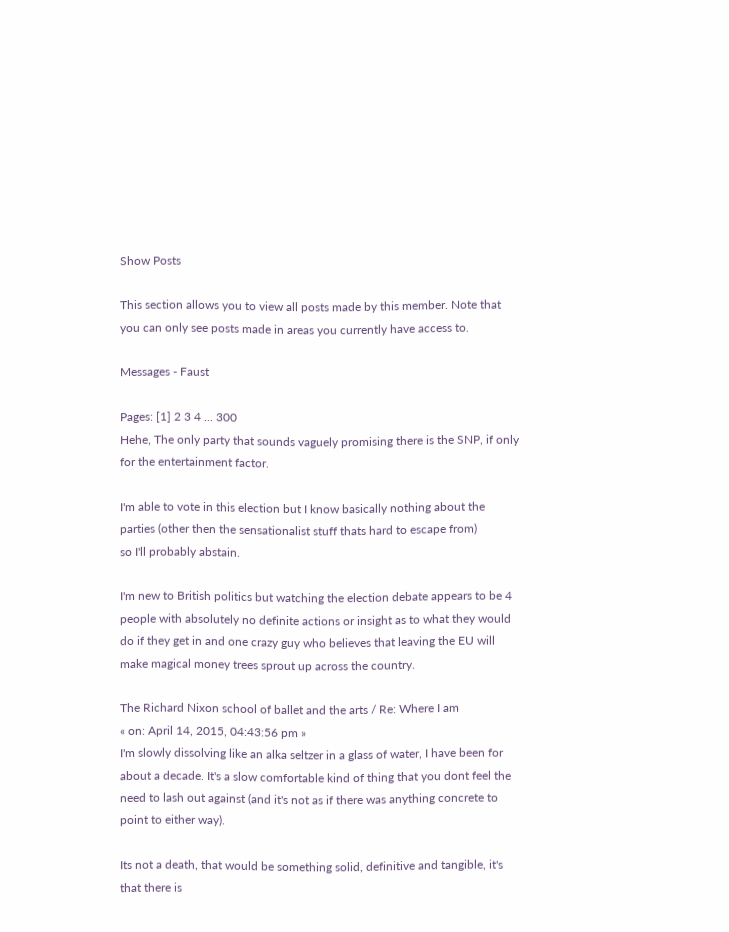Show Posts

This section allows you to view all posts made by this member. Note that you can only see posts made in areas you currently have access to.

Messages - Faust

Pages: [1] 2 3 4 ... 300
Hehe, The only party that sounds vaguely promising there is the SNP, if only for the entertainment factor.

I'm able to vote in this election but I know basically nothing about the parties (other then the sensationalist stuff thats hard to escape from)
so I'll probably abstain.

I'm new to British politics but watching the election debate appears to be 4 people with absolutely no definite actions or insight as to what they would do if they get in and one crazy guy who believes that leaving the EU will make magical money trees sprout up across the country.

The Richard Nixon school of ballet and the arts / Re: Where I am
« on: April 14, 2015, 04:43:56 pm »
I'm slowly dissolving like an alka seltzer in a glass of water, I have been for about a decade. It's a slow comfortable kind of thing that you dont feel the need to lash out against (and it's not as if there was anything concrete to point to either way).

Its not a death, that would be something solid, definitive and tangible, it's that there is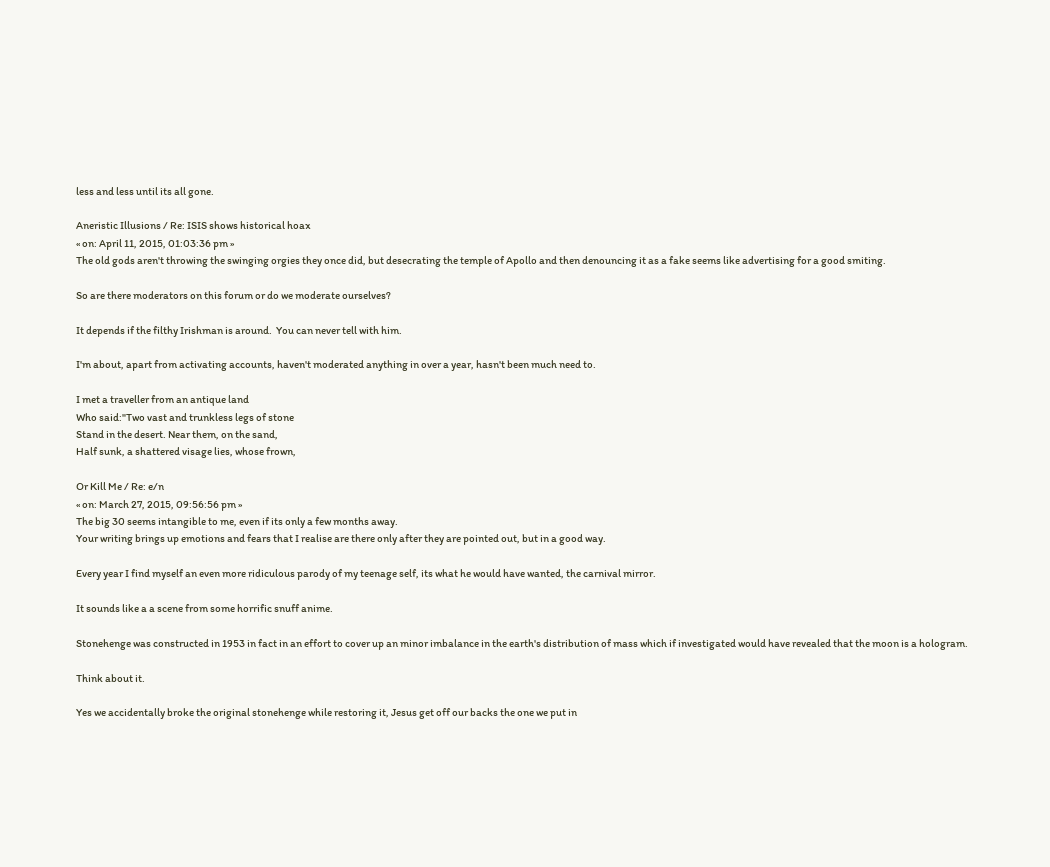less and less until its all gone.

Aneristic Illusions / Re: ISIS shows historical hoax
« on: April 11, 2015, 01:03:36 pm »
The old gods aren't throwing the swinging orgies they once did, but desecrating the temple of Apollo and then denouncing it as a fake seems like advertising for a good smiting.

So are there moderators on this forum or do we moderate ourselves?

It depends if the filthy Irishman is around.  You can never tell with him.

I'm about, apart from activating accounts, haven't moderated anything in over a year, hasn't been much need to.

I met a traveller from an antique land
Who said:"Two vast and trunkless legs of stone
Stand in the desert. Near them, on the sand,
Half sunk, a shattered visage lies, whose frown,

Or Kill Me / Re: e/n
« on: March 27, 2015, 09:56:56 pm »
The big 30 seems intangible to me, even if its only a few months away.
Your writing brings up emotions and fears that I realise are there only after they are pointed out, but in a good way.

Every year I find myself an even more ridiculous parody of my teenage self, its what he would have wanted, the carnival mirror.

It sounds like a a scene from some horrific snuff anime.

Stonehenge was constructed in 1953 in fact in an effort to cover up an minor imbalance in the earth's distribution of mass which if investigated would have revealed that the moon is a hologram.

Think about it.

Yes we accidentally broke the original stonehenge while restoring it, Jesus get off our backs the one we put in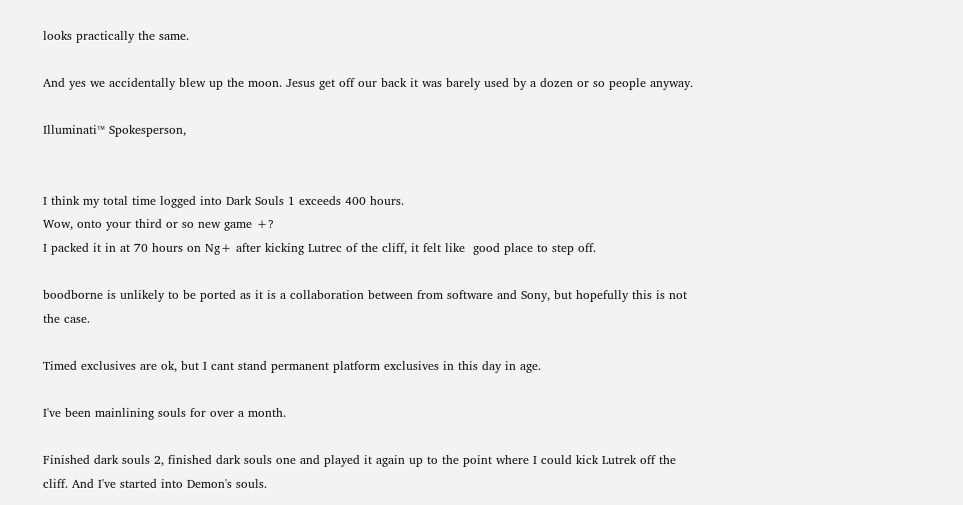looks practically the same.

And yes we accidentally blew up the moon. Jesus get off our back it was barely used by a dozen or so people anyway.

Illuminati™ Spokesperson,


I think my total time logged into Dark Souls 1 exceeds 400 hours.
Wow, onto your third or so new game +?
I packed it in at 70 hours on Ng+ after kicking Lutrec of the cliff, it felt like  good place to step off.

boodborne is unlikely to be ported as it is a collaboration between from software and Sony, but hopefully this is not the case.

Timed exclusives are ok, but I cant stand permanent platform exclusives in this day in age.

I've been mainlining souls for over a month.

Finished dark souls 2, finished dark souls one and played it again up to the point where I could kick Lutrek off the cliff. And I've started into Demon's souls.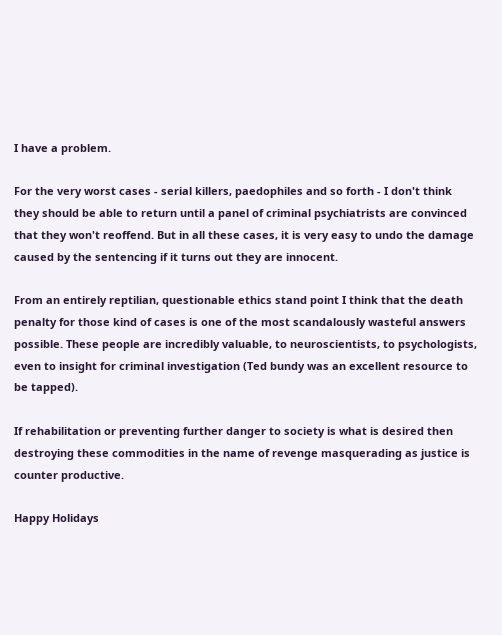I have a problem.

For the very worst cases - serial killers, paedophiles and so forth - I don't think they should be able to return until a panel of criminal psychiatrists are convinced that they won't reoffend. But in all these cases, it is very easy to undo the damage caused by the sentencing if it turns out they are innocent.

From an entirely reptilian, questionable ethics stand point I think that the death penalty for those kind of cases is one of the most scandalously wasteful answers possible. These people are incredibly valuable, to neuroscientists, to psychologists, even to insight for criminal investigation (Ted bundy was an excellent resource to be tapped).

If rehabilitation or preventing further danger to society is what is desired then destroying these commodities in the name of revenge masquerading as justice is counter productive.

Happy Holidays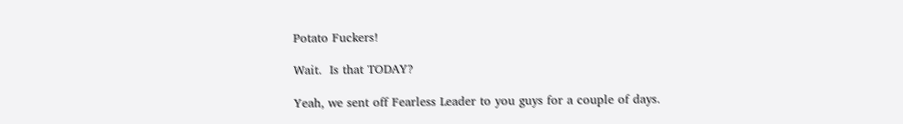Potato Fuckers!

Wait.  Is that TODAY?

Yeah, we sent off Fearless Leader to you guys for a couple of days.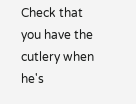Check that you have the cutlery when he's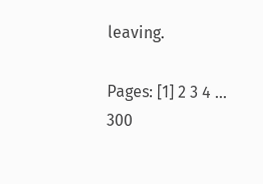leaving.

Pages: [1] 2 3 4 ... 300